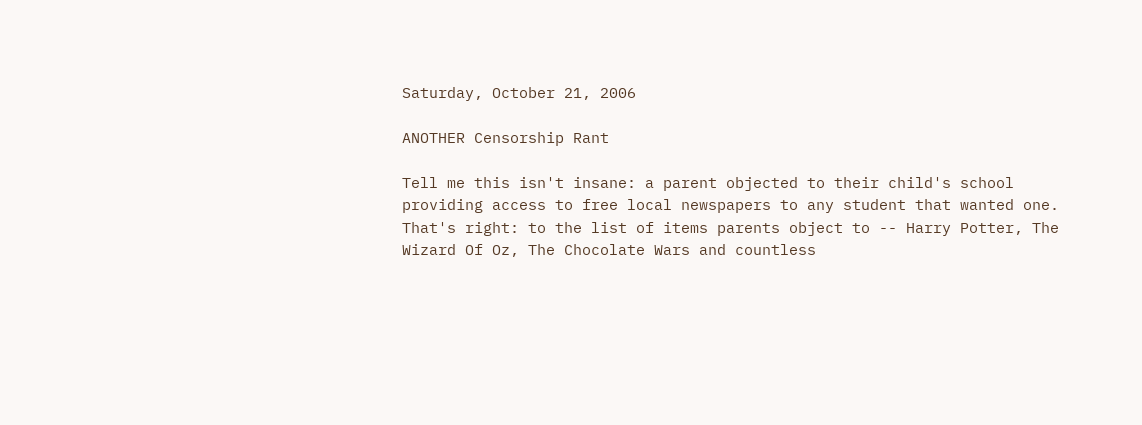Saturday, October 21, 2006

ANOTHER Censorship Rant

Tell me this isn't insane: a parent objected to their child's school providing access to free local newspapers to any student that wanted one. That's right: to the list of items parents object to -- Harry Potter, The Wizard Of Oz, The Chocolate Wars and countless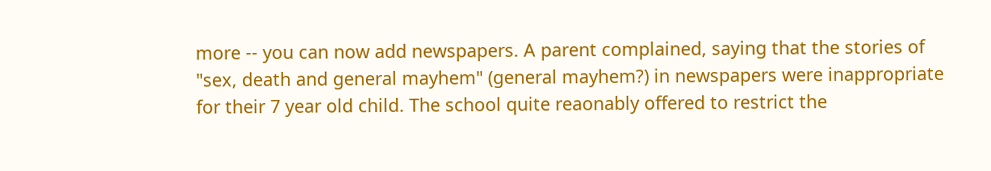more -- you can now add newspapers. A parent complained, saying that the stories of "sex, death and general mayhem" (general mayhem?) in newspapers were inappropriate for their 7 year old child. The school quite reaonably offered to restrict the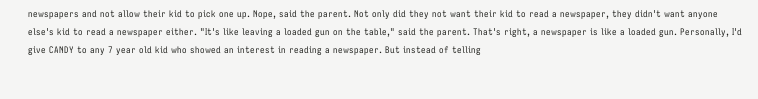newspapers and not allow their kid to pick one up. Nope, said the parent. Not only did they not want their kid to read a newspaper, they didn't want anyone else's kid to read a newspaper either. "It's like leaving a loaded gun on the table," said the parent. That's right, a newspaper is like a loaded gun. Personally, I'd give CANDY to any 7 year old kid who showed an interest in reading a newspaper. But instead of telling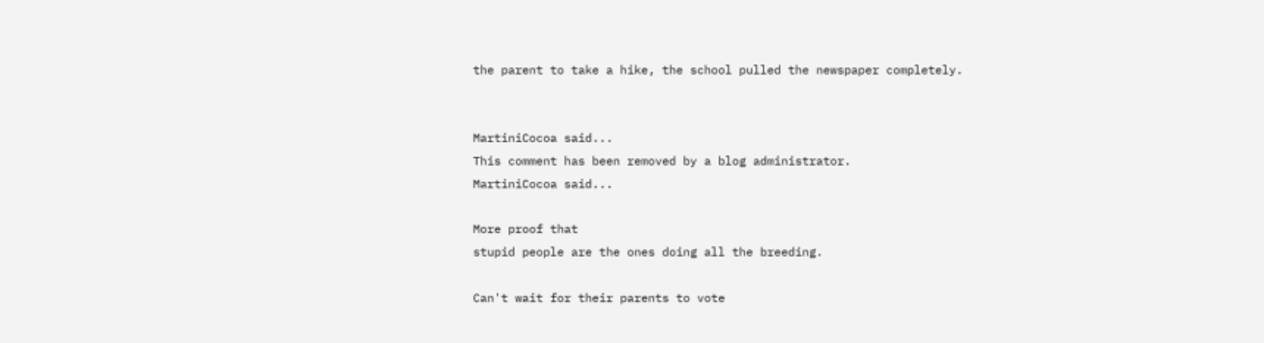the parent to take a hike, the school pulled the newspaper completely.


MartiniCocoa said...
This comment has been removed by a blog administrator.
MartiniCocoa said...

More proof that
stupid people are the ones doing all the breeding.

Can't wait for their parents to vote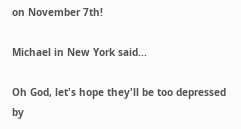on November 7th!

Michael in New York said...

Oh God, let's hope they'll be too depressed by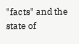"facts" and the state of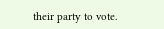their party to vote.